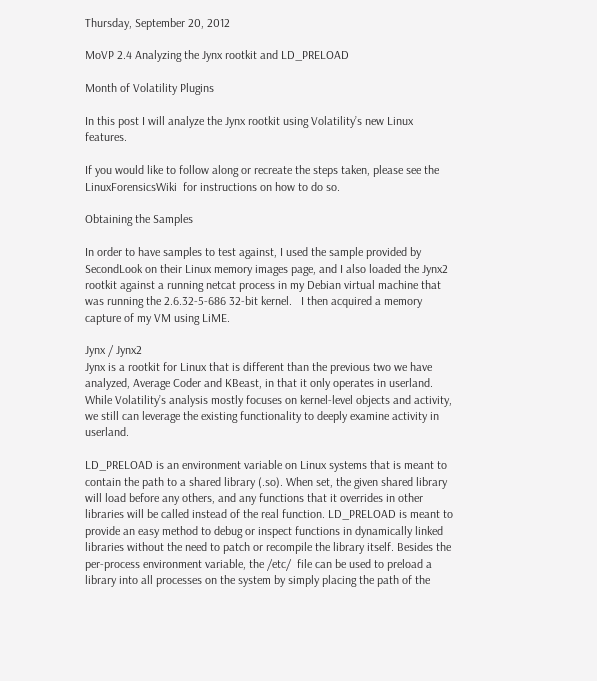Thursday, September 20, 2012

MoVP 2.4 Analyzing the Jynx rootkit and LD_PRELOAD

Month of Volatility Plugins

In this post I will analyze the Jynx rootkit using Volatility’s new Linux features.

If you would like to follow along or recreate the steps taken, please see the LinuxForensicsWiki  for instructions on how to do so.

Obtaining the Samples

In order to have samples to test against, I used the sample provided by SecondLook on their Linux memory images page, and I also loaded the Jynx2 rootkit against a running netcat process in my Debian virtual machine that was running the 2.6.32-5-686 32-bit kernel.   I then acquired a memory capture of my VM using LiME.

Jynx / Jynx2
Jynx is a rootkit for Linux that is different than the previous two we have analyzed, Average Coder and KBeast, in that it only operates in userland. While Volatility’s analysis mostly focuses on kernel-level objects and activity, we still can leverage the existing functionality to deeply examine activity in userland.

LD_PRELOAD is an environment variable on Linux systems that is meant to contain the path to a shared library (.so). When set, the given shared library will load before any others, and any functions that it overrides in other libraries will be called instead of the real function. LD_PRELOAD is meant to provide an easy method to debug or inspect functions in dynamically linked libraries without the need to patch or recompile the library itself. Besides the per-process environment variable, the /etc/  file can be used to preload a library into all processes on the system by simply placing the path of the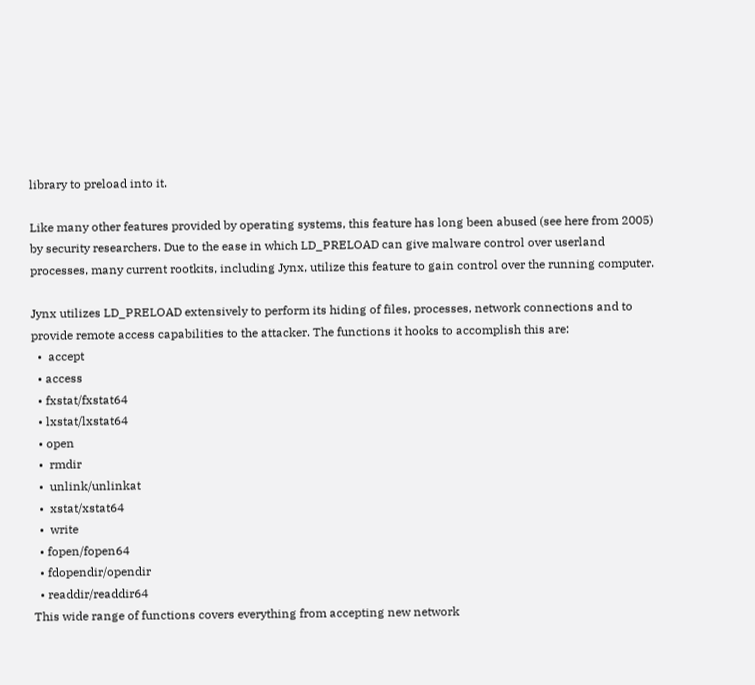library to preload into it.

Like many other features provided by operating systems, this feature has long been abused (see here from 2005) by security researchers. Due to the ease in which LD_PRELOAD can give malware control over userland processes, many current rootkits, including Jynx, utilize this feature to gain control over the running computer.

Jynx utilizes LD_PRELOAD extensively to perform its hiding of files, processes, network connections and to provide remote access capabilities to the attacker. The functions it hooks to accomplish this are:
  •  accept
  • access
  • fxstat/fxstat64
  • lxstat/lxstat64
  • open
  •  rmdir
  •  unlink/unlinkat
  •  xstat/xstat64
  •  write
  • fopen/fopen64
  • fdopendir/opendir
  • readdir/readdir64
This wide range of functions covers everything from accepting new network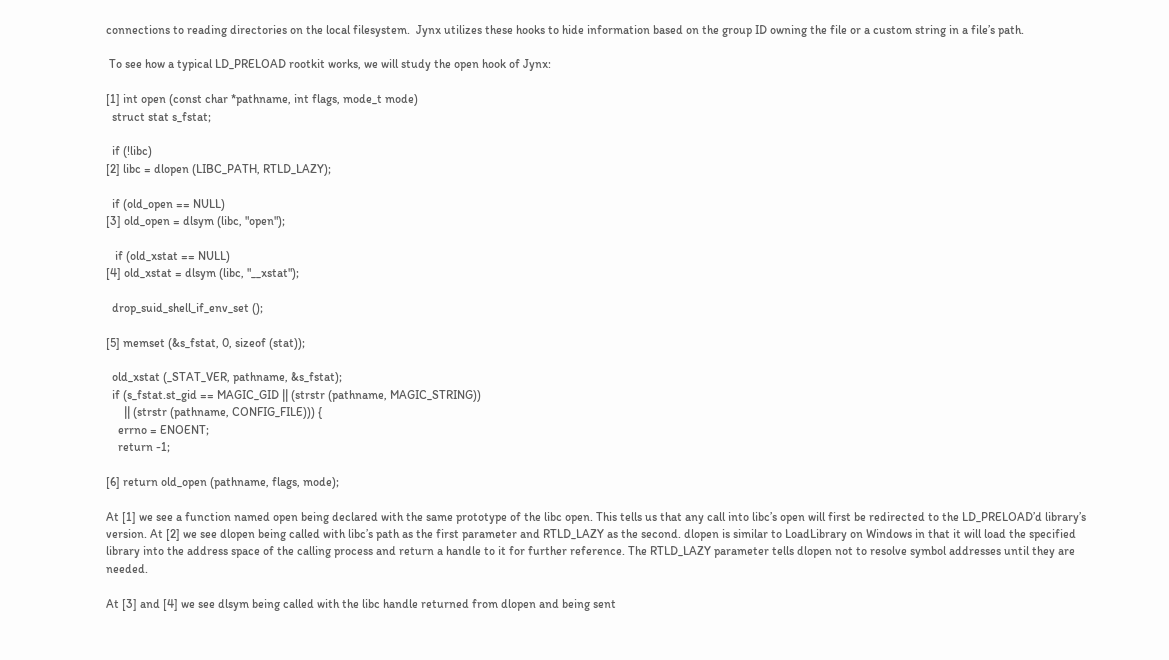connections to reading directories on the local filesystem.  Jynx utilizes these hooks to hide information based on the group ID owning the file or a custom string in a file’s path.

 To see how a typical LD_PRELOAD rootkit works, we will study the open hook of Jynx:

[1] int open (const char *pathname, int flags, mode_t mode)
  struct stat s_fstat;

  if (!libc)
[2] libc = dlopen (LIBC_PATH, RTLD_LAZY);

  if (old_open == NULL)
[3] old_open = dlsym (libc, "open");

   if (old_xstat == NULL)
[4] old_xstat = dlsym (libc, "__xstat");

  drop_suid_shell_if_env_set ();

[5] memset (&s_fstat, 0, sizeof (stat));

  old_xstat (_STAT_VER, pathname, &s_fstat);
  if (s_fstat.st_gid == MAGIC_GID || (strstr (pathname, MAGIC_STRING))
      || (strstr (pathname, CONFIG_FILE))) {
    errno = ENOENT;
    return -1;

[6] return old_open (pathname, flags, mode);

At [1] we see a function named open being declared with the same prototype of the libc open. This tells us that any call into libc’s open will first be redirected to the LD_PRELOAD’d library’s version. At [2] we see dlopen being called with libc’s path as the first parameter and RTLD_LAZY as the second. dlopen is similar to LoadLibrary on Windows in that it will load the specified library into the address space of the calling process and return a handle to it for further reference. The RTLD_LAZY parameter tells dlopen not to resolve symbol addresses until they are needed.

At [3] and [4] we see dlsym being called with the libc handle returned from dlopen and being sent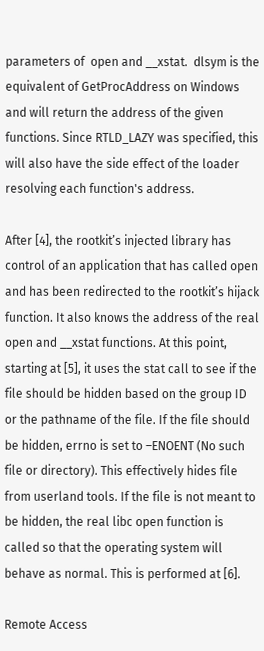parameters of  open and __xstat.  dlsym is the equivalent of GetProcAddress on Windows and will return the address of the given functions. Since RTLD_LAZY was specified, this will also have the side effect of the loader resolving each function's address.

After [4], the rootkit’s injected library has control of an application that has called open and has been redirected to the rootkit’s hijack function. It also knows the address of the real open and __xstat functions. At this point, starting at [5], it uses the stat call to see if the file should be hidden based on the group ID or the pathname of the file. If the file should be hidden, errno is set to –ENOENT (No such file or directory). This effectively hides file from userland tools. If the file is not meant to be hidden, the real libc open function is called so that the operating system will behave as normal. This is performed at [6].

Remote Access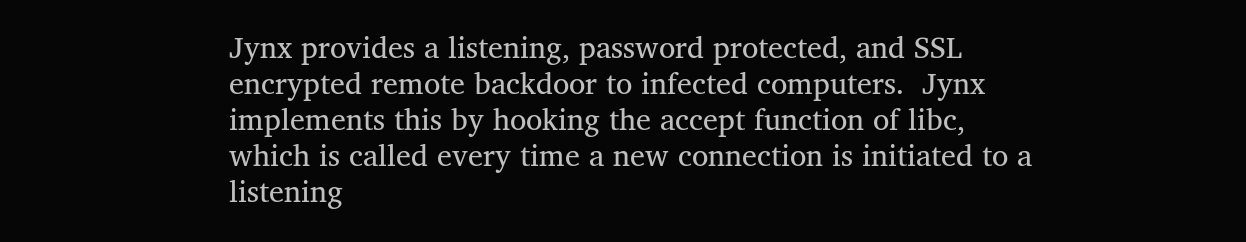Jynx provides a listening, password protected, and SSL encrypted remote backdoor to infected computers.  Jynx implements this by hooking the accept function of libc, which is called every time a new connection is initiated to a listening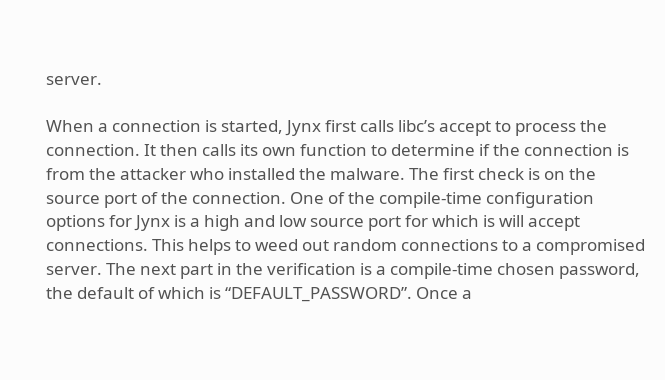server.

When a connection is started, Jynx first calls libc’s accept to process the connection. It then calls its own function to determine if the connection is from the attacker who installed the malware. The first check is on the source port of the connection. One of the compile-time configuration options for Jynx is a high and low source port for which is will accept connections. This helps to weed out random connections to a compromised server. The next part in the verification is a compile-time chosen password, the default of which is “DEFAULT_PASSWORD”. Once a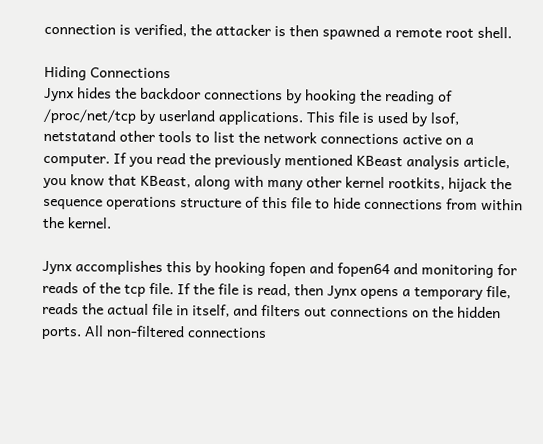connection is verified, the attacker is then spawned a remote root shell.

Hiding Connections
Jynx hides the backdoor connections by hooking the reading of /proc/net/tcp by userland applications. This file is used by lsof, netstatand other tools to list the network connections active on a computer. If you read the previously mentioned KBeast analysis article, you know that KBeast, along with many other kernel rootkits, hijack the sequence operations structure of this file to hide connections from within the kernel.

Jynx accomplishes this by hooking fopen and fopen64 and monitoring for reads of the tcp file. If the file is read, then Jynx opens a temporary file, reads the actual file in itself, and filters out connections on the hidden ports. All non-filtered connections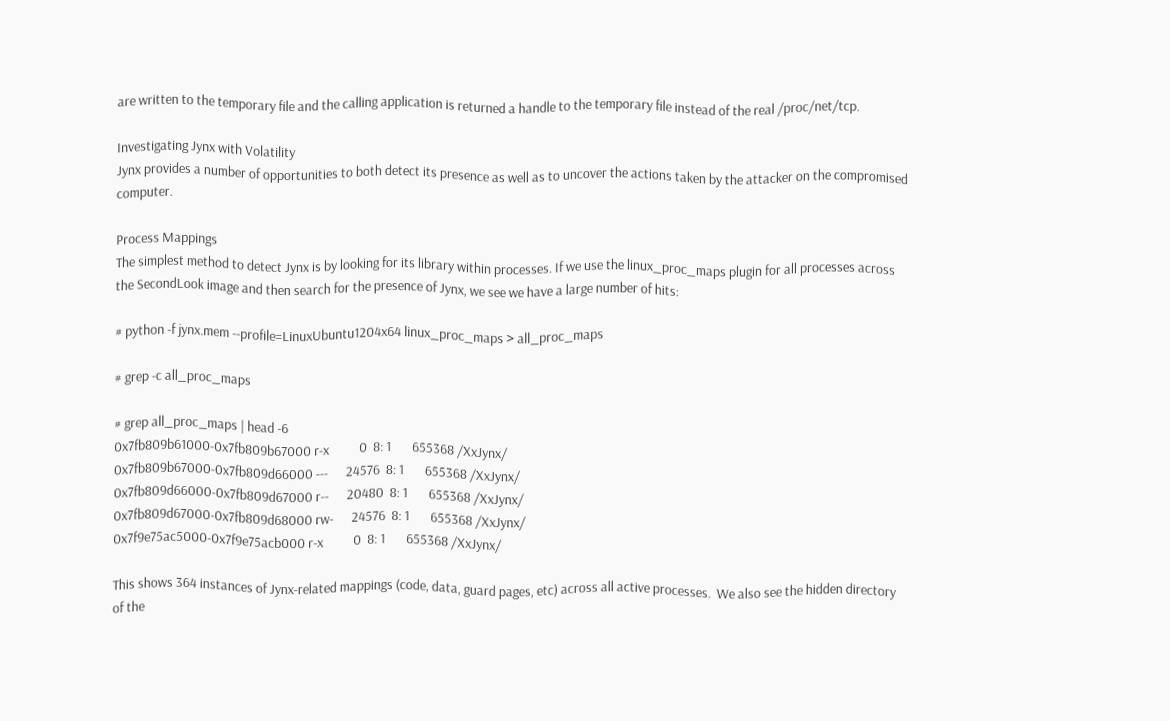are written to the temporary file and the calling application is returned a handle to the temporary file instead of the real /proc/net/tcp.

Investigating Jynx with Volatility
Jynx provides a number of opportunities to both detect its presence as well as to uncover the actions taken by the attacker on the compromised computer.

Process Mappings
The simplest method to detect Jynx is by looking for its library within processes. If we use the linux_proc_maps plugin for all processes across the SecondLook image and then search for the presence of Jynx, we see we have a large number of hits:

# python -f jynx.mem --profile=LinuxUbuntu1204x64 linux_proc_maps > all_proc_maps

# grep -c all_proc_maps

# grep all_proc_maps | head -6
0x7fb809b61000-0x7fb809b67000 r-x          0  8: 1       655368 /XxJynx/
0x7fb809b67000-0x7fb809d66000 ---      24576  8: 1       655368 /XxJynx/
0x7fb809d66000-0x7fb809d67000 r--      20480  8: 1       655368 /XxJynx/
0x7fb809d67000-0x7fb809d68000 rw-      24576  8: 1       655368 /XxJynx/
0x7f9e75ac5000-0x7f9e75acb000 r-x          0  8: 1       655368 /XxJynx/

This shows 364 instances of Jynx-related mappings (code, data, guard pages, etc) across all active processes.  We also see the hidden directory of the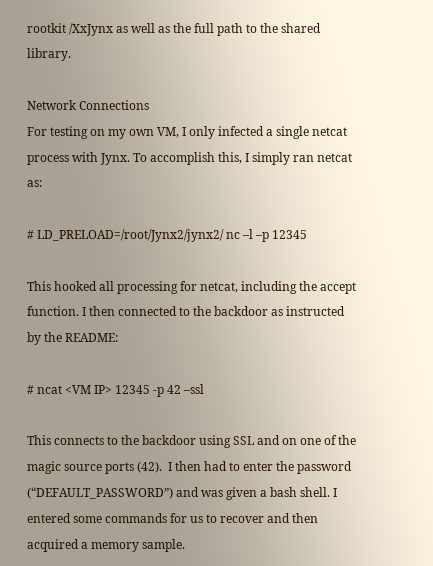rootkit /XxJynx as well as the full path to the shared library.

Network Connections
For testing on my own VM, I only infected a single netcat process with Jynx. To accomplish this, I simply ran netcat as:

# LD_PRELOAD=/root/Jynx2/jynx2/ nc –l –p 12345

This hooked all processing for netcat, including the accept function. I then connected to the backdoor as instructed by the README:

# ncat <VM IP> 12345 -p 42 –ssl

This connects to the backdoor using SSL and on one of the magic source ports (42).  I then had to enter the password (“DEFAULT_PASSWORD”) and was given a bash shell. I entered some commands for us to recover and then acquired a memory sample.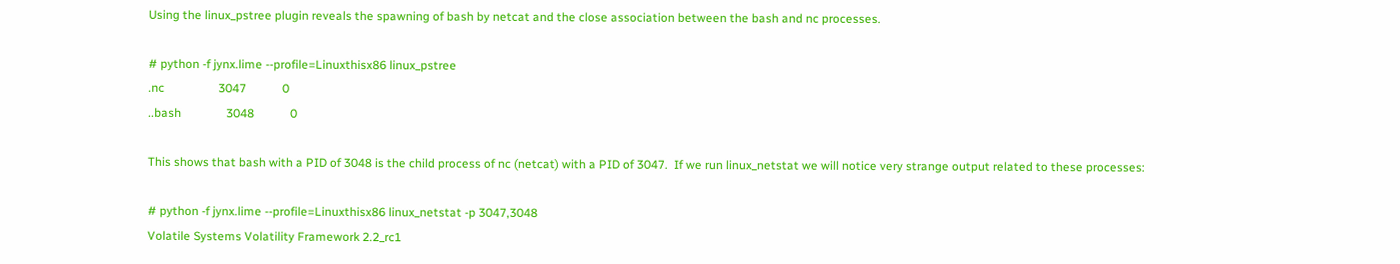Using the linux_pstree plugin reveals the spawning of bash by netcat and the close association between the bash and nc processes.

# python -f jynx.lime --profile=Linuxthisx86 linux_pstree
.nc                  3047            0
..bash               3048            0

This shows that bash with a PID of 3048 is the child process of nc (netcat) with a PID of 3047.  If we run linux_netstat we will notice very strange output related to these processes:

# python -f jynx.lime --profile=Linuxthisx86 linux_netstat -p 3047,3048
Volatile Systems Volatility Framework 2.2_rc1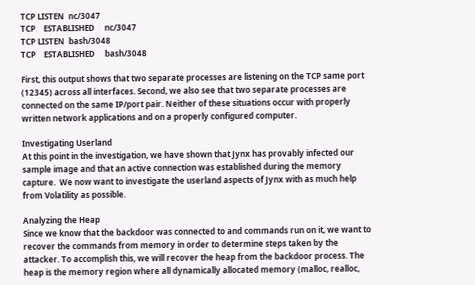TCP LISTEN  nc/3047
TCP    ESTABLISHED     nc/3047
TCP LISTEN  bash/3048
TCP    ESTABLISHED     bash/3048

First, this output shows that two separate processes are listening on the TCP same port (12345) across all interfaces. Second, we also see that two separate processes are connected on the same IP/port pair. Neither of these situations occur with properly written network applications and on a properly configured computer.

Investigating Userland
At this point in the investigation, we have shown that Jynx has provably infected our sample image and that an active connection was established during the memory capture.  We now want to investigate the userland aspects of Jynx with as much help from Volatility as possible.

Analyzing the Heap
Since we know that the backdoor was connected to and commands run on it, we want to recover the commands from memory in order to determine steps taken by the attacker. To accomplish this, we will recover the heap from the backdoor process. The heap is the memory region where all dynamically allocated memory (malloc, realloc,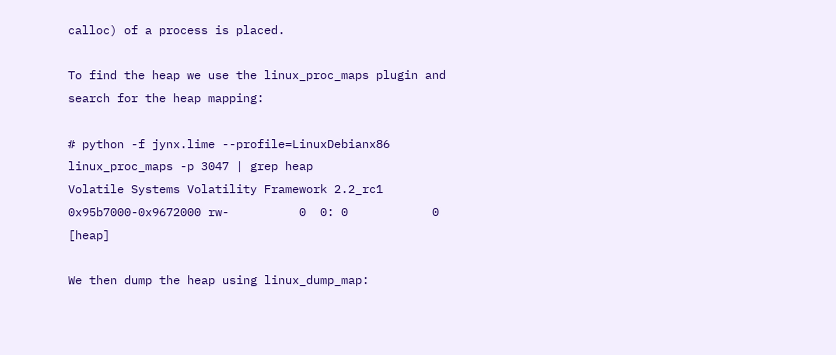calloc) of a process is placed.

To find the heap we use the linux_proc_maps plugin and search for the heap mapping:

# python -f jynx.lime --profile=LinuxDebianx86 linux_proc_maps -p 3047 | grep heap
Volatile Systems Volatility Framework 2.2_rc1
0x95b7000-0x9672000 rw-          0  0: 0            0 [heap]

We then dump the heap using linux_dump_map: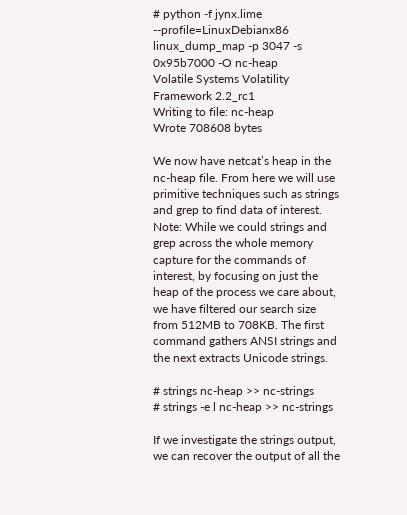# python -f jynx.lime --profile=LinuxDebianx86 linux_dump_map -p 3047 -s 0x95b7000 -O nc-heap
Volatile Systems Volatility Framework 2.2_rc1
Writing to file: nc-heap
Wrote 708608 bytes

We now have netcat’s heap in the nc-heap file. From here we will use primitive techniques such as strings and grep to find data of interest. Note: While we could strings and grep across the whole memory capture for the commands of interest, by focusing on just the heap of the process we care about, we have filtered our search size from 512MB to 708KB. The first command gathers ANSI strings and the next extracts Unicode strings.

# strings nc-heap >> nc-strings
# strings -e l nc-heap >> nc-strings

If we investigate the strings output, we can recover the output of all the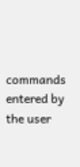commands entered by the user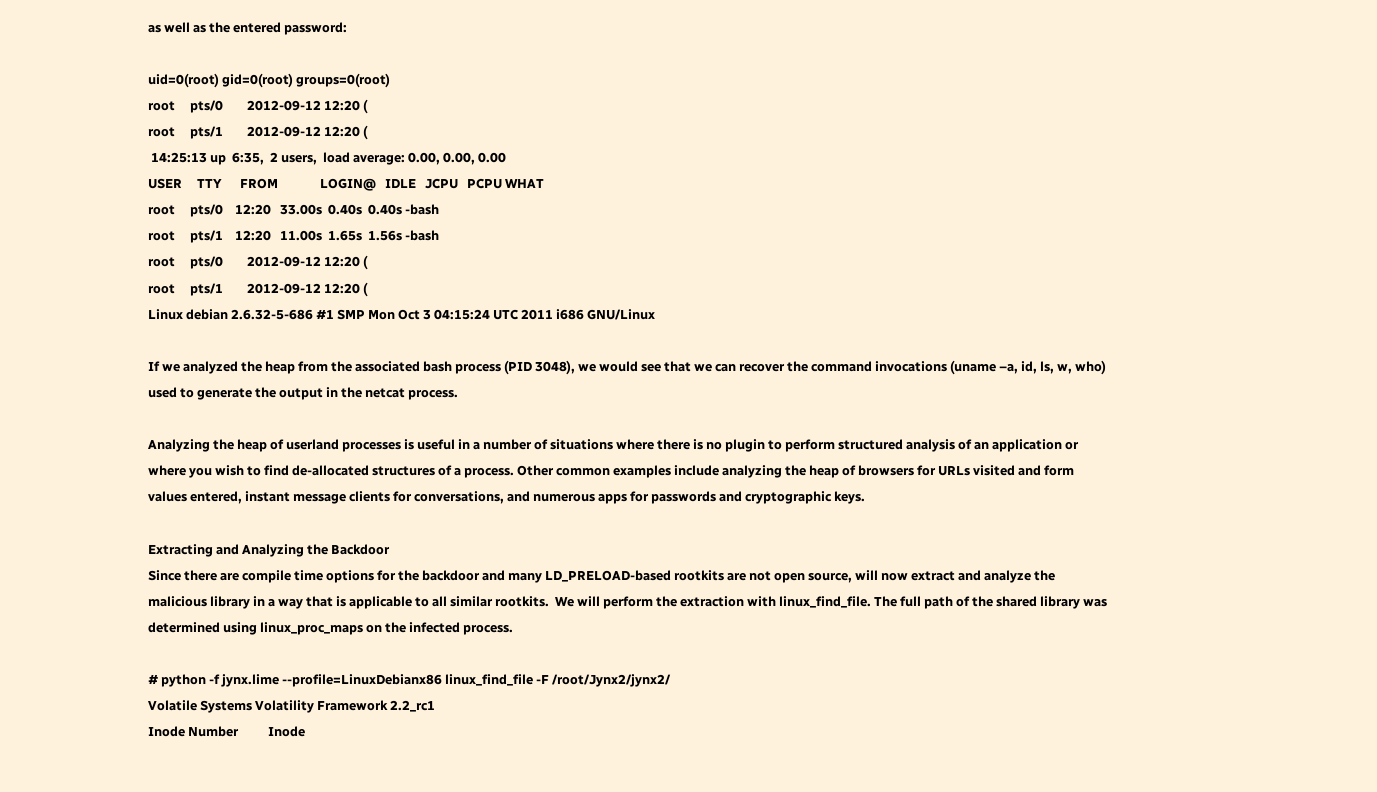as well as the entered password:

uid=0(root) gid=0(root) groups=0(root)
root     pts/0        2012-09-12 12:20 (
root     pts/1        2012-09-12 12:20 (
 14:25:13 up  6:35,  2 users,  load average: 0.00, 0.00, 0.00
USER     TTY      FROM              LOGIN@   IDLE   JCPU   PCPU WHAT
root     pts/0    12:20   33.00s  0.40s  0.40s -bash
root     pts/1    12:20   11.00s  1.65s  1.56s -bash
root     pts/0        2012-09-12 12:20 (
root     pts/1        2012-09-12 12:20 (
Linux debian 2.6.32-5-686 #1 SMP Mon Oct 3 04:15:24 UTC 2011 i686 GNU/Linux

If we analyzed the heap from the associated bash process (PID 3048), we would see that we can recover the command invocations (uname –a, id, ls, w, who) used to generate the output in the netcat process.

Analyzing the heap of userland processes is useful in a number of situations where there is no plugin to perform structured analysis of an application or where you wish to find de-allocated structures of a process. Other common examples include analyzing the heap of browsers for URLs visited and form values entered, instant message clients for conversations, and numerous apps for passwords and cryptographic keys.

Extracting and Analyzing the Backdoor
Since there are compile time options for the backdoor and many LD_PRELOAD-based rootkits are not open source, will now extract and analyze the malicious library in a way that is applicable to all similar rootkits.  We will perform the extraction with linux_find_file. The full path of the shared library was determined using linux_proc_maps on the infected process.

# python -f jynx.lime --profile=LinuxDebianx86 linux_find_file -F /root/Jynx2/jynx2/
Volatile Systems Volatility Framework 2.2_rc1
Inode Number          Inode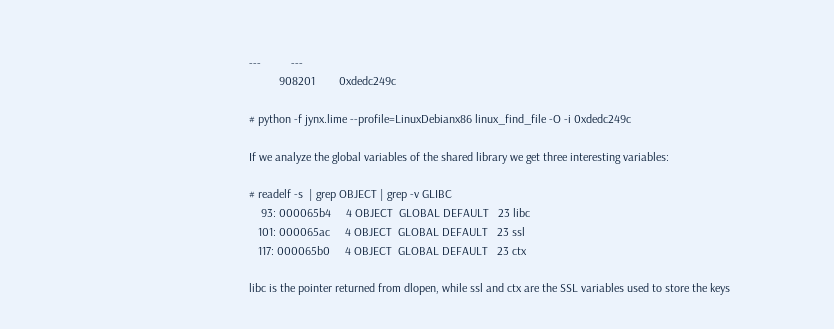---          ---
          908201        0xdedc249c

# python -f jynx.lime --profile=LinuxDebianx86 linux_find_file -O -i 0xdedc249c

If we analyze the global variables of the shared library we get three interesting variables:

# readelf -s  | grep OBJECT | grep -v GLIBC
    93: 000065b4     4 OBJECT  GLOBAL DEFAULT   23 libc
   101: 000065ac     4 OBJECT  GLOBAL DEFAULT   23 ssl
   117: 000065b0     4 OBJECT  GLOBAL DEFAULT   23 ctx

libc is the pointer returned from dlopen, while ssl and ctx are the SSL variables used to store the keys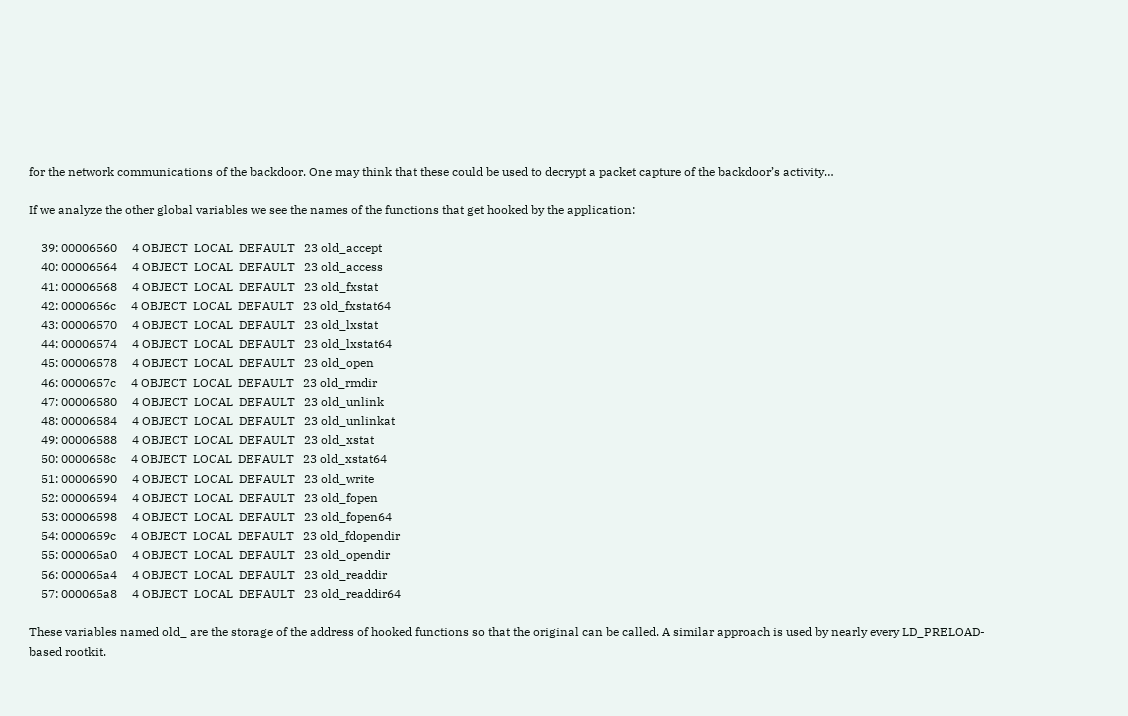for the network communications of the backdoor. One may think that these could be used to decrypt a packet capture of the backdoor’s activity…

If we analyze the other global variables we see the names of the functions that get hooked by the application:

    39: 00006560     4 OBJECT  LOCAL  DEFAULT   23 old_accept
    40: 00006564     4 OBJECT  LOCAL  DEFAULT   23 old_access
    41: 00006568     4 OBJECT  LOCAL  DEFAULT   23 old_fxstat
    42: 0000656c     4 OBJECT  LOCAL  DEFAULT   23 old_fxstat64
    43: 00006570     4 OBJECT  LOCAL  DEFAULT   23 old_lxstat
    44: 00006574     4 OBJECT  LOCAL  DEFAULT   23 old_lxstat64
    45: 00006578     4 OBJECT  LOCAL  DEFAULT   23 old_open
    46: 0000657c     4 OBJECT  LOCAL  DEFAULT   23 old_rmdir
    47: 00006580     4 OBJECT  LOCAL  DEFAULT   23 old_unlink
    48: 00006584     4 OBJECT  LOCAL  DEFAULT   23 old_unlinkat
    49: 00006588     4 OBJECT  LOCAL  DEFAULT   23 old_xstat
    50: 0000658c     4 OBJECT  LOCAL  DEFAULT   23 old_xstat64
    51: 00006590     4 OBJECT  LOCAL  DEFAULT   23 old_write
    52: 00006594     4 OBJECT  LOCAL  DEFAULT   23 old_fopen
    53: 00006598     4 OBJECT  LOCAL  DEFAULT   23 old_fopen64
    54: 0000659c     4 OBJECT  LOCAL  DEFAULT   23 old_fdopendir
    55: 000065a0     4 OBJECT  LOCAL  DEFAULT   23 old_opendir
    56: 000065a4     4 OBJECT  LOCAL  DEFAULT   23 old_readdir
    57: 000065a8     4 OBJECT  LOCAL  DEFAULT   23 old_readdir64

These variables named old_ are the storage of the address of hooked functions so that the original can be called. A similar approach is used by nearly every LD_PRELOAD-based rootkit.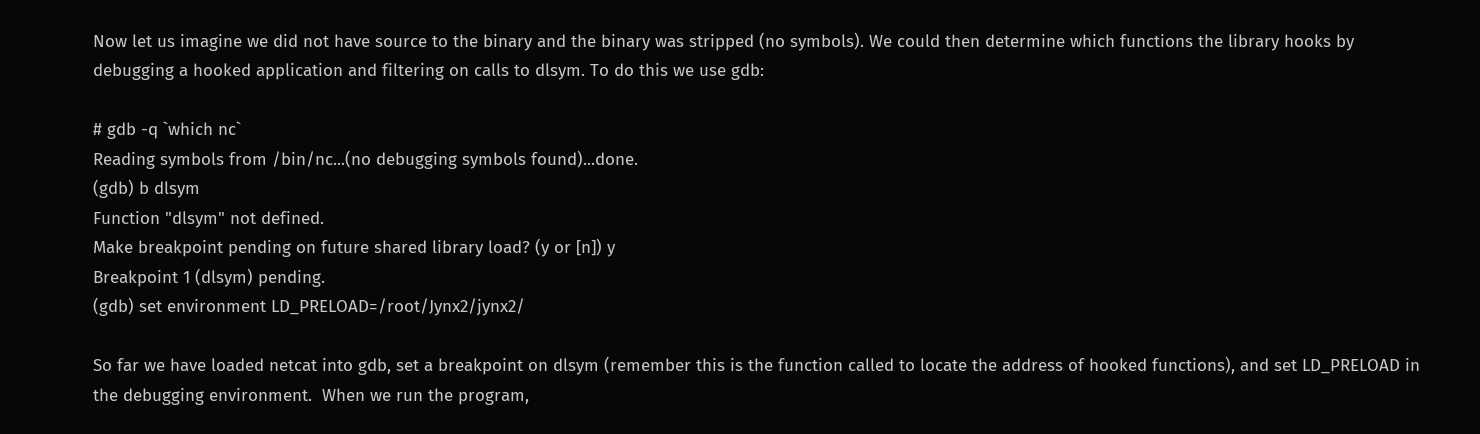Now let us imagine we did not have source to the binary and the binary was stripped (no symbols). We could then determine which functions the library hooks by debugging a hooked application and filtering on calls to dlsym. To do this we use gdb:

# gdb -q `which nc`
Reading symbols from /bin/nc...(no debugging symbols found)...done.
(gdb) b dlsym
Function "dlsym" not defined.
Make breakpoint pending on future shared library load? (y or [n]) y
Breakpoint 1 (dlsym) pending.
(gdb) set environment LD_PRELOAD=/root/Jynx2/jynx2/

So far we have loaded netcat into gdb, set a breakpoint on dlsym (remember this is the function called to locate the address of hooked functions), and set LD_PRELOAD in the debugging environment.  When we run the program,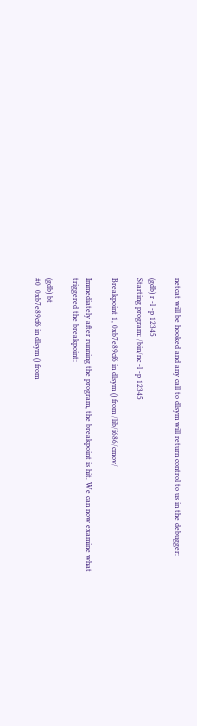netcat will be hooked and any call to dlsym will return control to us in the debugger:

(gdb) r -l -p 12345
Starting program: /bin/nc -l -p 12345

Breakpoint 1, 0xb7e89cf6 in dlsym () from /lib/i686/cmov/

Immediately after running the program, the breakpoint is hit. We can now examine what triggered the breakpoint:

(gdb) bt
#0  0xb7e89cf6 in dlsym () from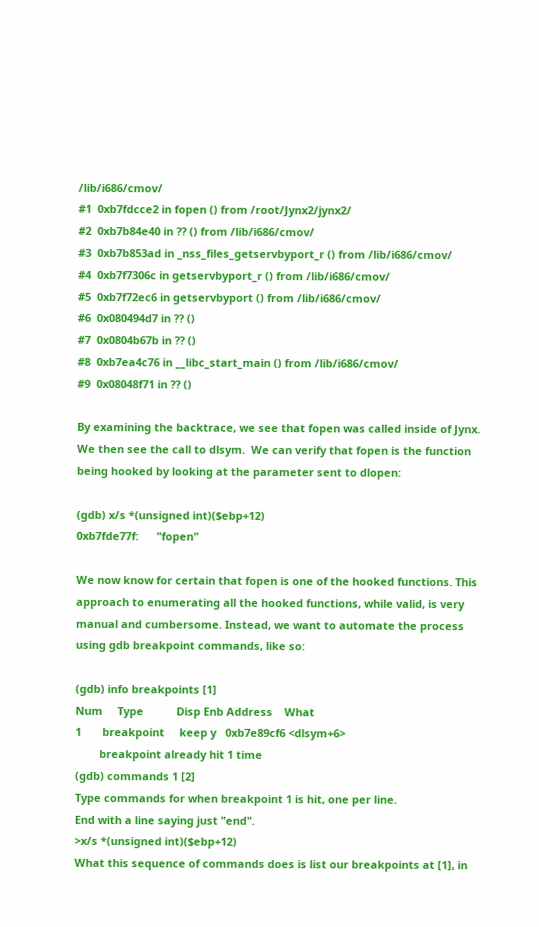/lib/i686/cmov/
#1  0xb7fdcce2 in fopen () from /root/Jynx2/jynx2/
#2  0xb7b84e40 in ?? () from /lib/i686/cmov/
#3  0xb7b853ad in _nss_files_getservbyport_r () from /lib/i686/cmov/
#4  0xb7f7306c in getservbyport_r () from /lib/i686/cmov/
#5  0xb7f72ec6 in getservbyport () from /lib/i686/cmov/
#6  0x080494d7 in ?? ()
#7  0x0804b67b in ?? ()
#8  0xb7ea4c76 in __libc_start_main () from /lib/i686/cmov/
#9  0x08048f71 in ?? ()

By examining the backtrace, we see that fopen was called inside of Jynx. We then see the call to dlsym.  We can verify that fopen is the function being hooked by looking at the parameter sent to dlopen:

(gdb) x/s *(unsigned int)($ebp+12)
0xb7fde77f:      "fopen"

We now know for certain that fopen is one of the hooked functions. This approach to enumerating all the hooked functions, while valid, is very manual and cumbersome. Instead, we want to automate the process using gdb breakpoint commands, like so:

(gdb) info breakpoints [1]
Num     Type           Disp Enb Address    What
1       breakpoint     keep y   0xb7e89cf6 <dlsym+6>
        breakpoint already hit 1 time
(gdb) commands 1 [2]
Type commands for when breakpoint 1 is hit, one per line.
End with a line saying just "end".
>x/s *(unsigned int)($ebp+12)
What this sequence of commands does is list our breakpoints at [1], in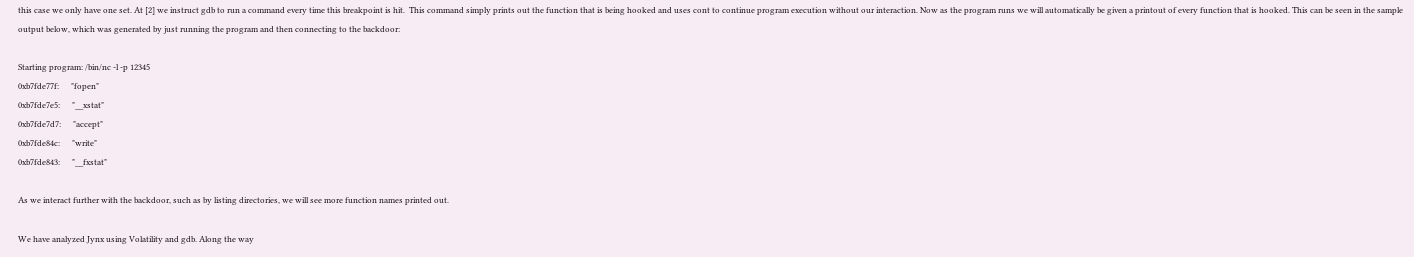this case we only have one set. At [2] we instruct gdb to run a command every time this breakpoint is hit.  This command simply prints out the function that is being hooked and uses cont to continue program execution without our interaction. Now as the program runs we will automatically be given a printout of every function that is hooked. This can be seen in the sample output below, which was generated by just running the program and then connecting to the backdoor:

Starting program: /bin/nc -l -p 12345
0xb7fde77f:      "fopen"
0xb7fde7e5:      "__xstat"
0xb7fde7d7:      "accept"
0xb7fde84c:      "write"
0xb7fde843:      "__fxstat"

As we interact further with the backdoor, such as by listing directories, we will see more function names printed out.

We have analyzed Jynx using Volatility and gdb. Along the way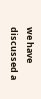we have discussed a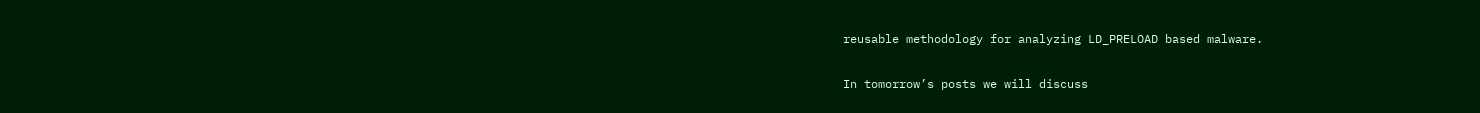reusable methodology for analyzing LD_PRELOAD based malware.

In tomorrow’s posts we will discuss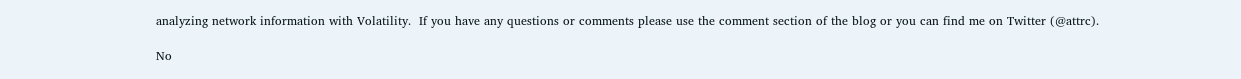analyzing network information with Volatility.  If you have any questions or comments please use the comment section of the blog or you can find me on Twitter (@attrc).

No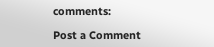comments:

Post a Comment